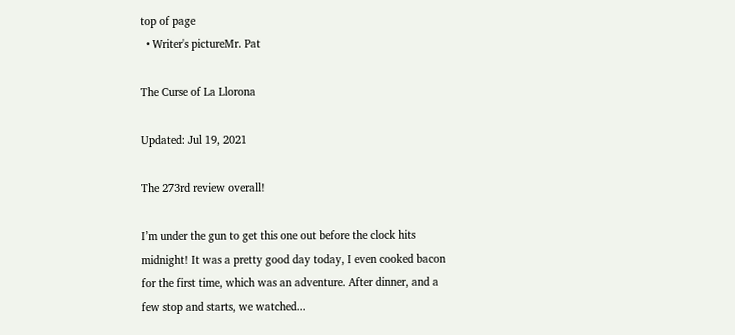top of page
  • Writer's pictureMr. Pat

The Curse of La Llorona

Updated: Jul 19, 2021

The 273rd review overall!

I’m under the gun to get this one out before the clock hits midnight! It was a pretty good day today, I even cooked bacon for the first time, which was an adventure. After dinner, and a few stop and starts, we watched...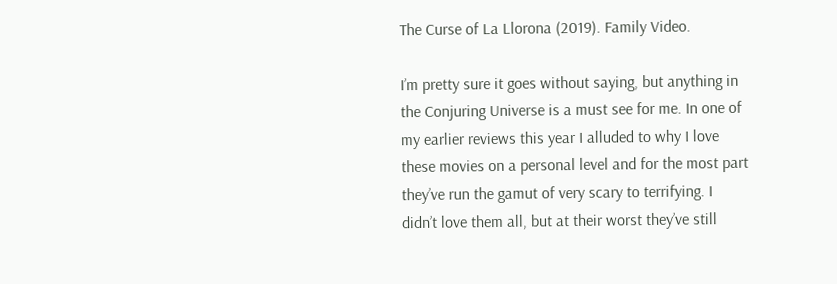The Curse of La Llorona (2019). Family Video.

I’m pretty sure it goes without saying, but anything in the Conjuring Universe is a must see for me. In one of my earlier reviews this year I alluded to why I love these movies on a personal level and for the most part they’ve run the gamut of very scary to terrifying. I didn’t love them all, but at their worst they’ve still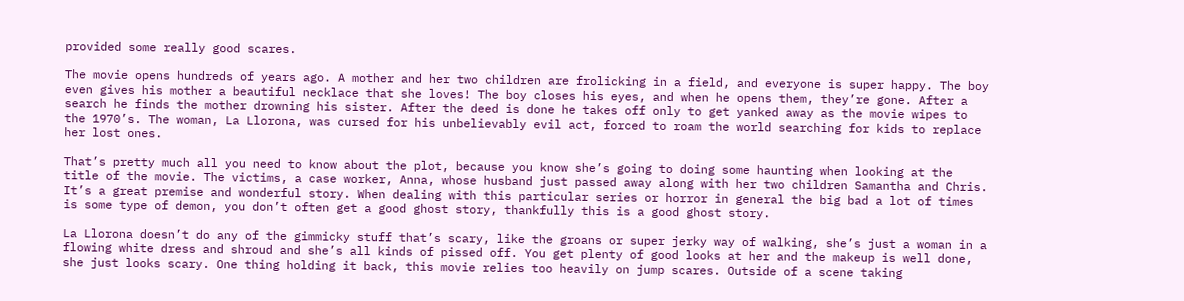provided some really good scares.

The movie opens hundreds of years ago. A mother and her two children are frolicking in a field, and everyone is super happy. The boy even gives his mother a beautiful necklace that she loves! The boy closes his eyes, and when he opens them, they’re gone. After a search he finds the mother drowning his sister. After the deed is done he takes off only to get yanked away as the movie wipes to the 1970’s. The woman, La Llorona, was cursed for his unbelievably evil act, forced to roam the world searching for kids to replace her lost ones.

That’s pretty much all you need to know about the plot, because you know she’s going to doing some haunting when looking at the title of the movie. The victims, a case worker, Anna, whose husband just passed away along with her two children Samantha and Chris. It’s a great premise and wonderful story. When dealing with this particular series or horror in general the big bad a lot of times is some type of demon, you don’t often get a good ghost story, thankfully this is a good ghost story.

La Llorona doesn’t do any of the gimmicky stuff that’s scary, like the groans or super jerky way of walking, she’s just a woman in a flowing white dress and shroud and she’s all kinds of pissed off. You get plenty of good looks at her and the makeup is well done, she just looks scary. One thing holding it back, this movie relies too heavily on jump scares. Outside of a scene taking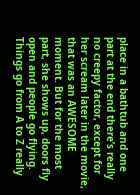place in a bathtub and one part at the end there’s really no creepy factor, except for her scream later in the movie, that was an AWESOME moment. But for the most part, she shows up, doors fly open and people go flying. Things go from A to Z really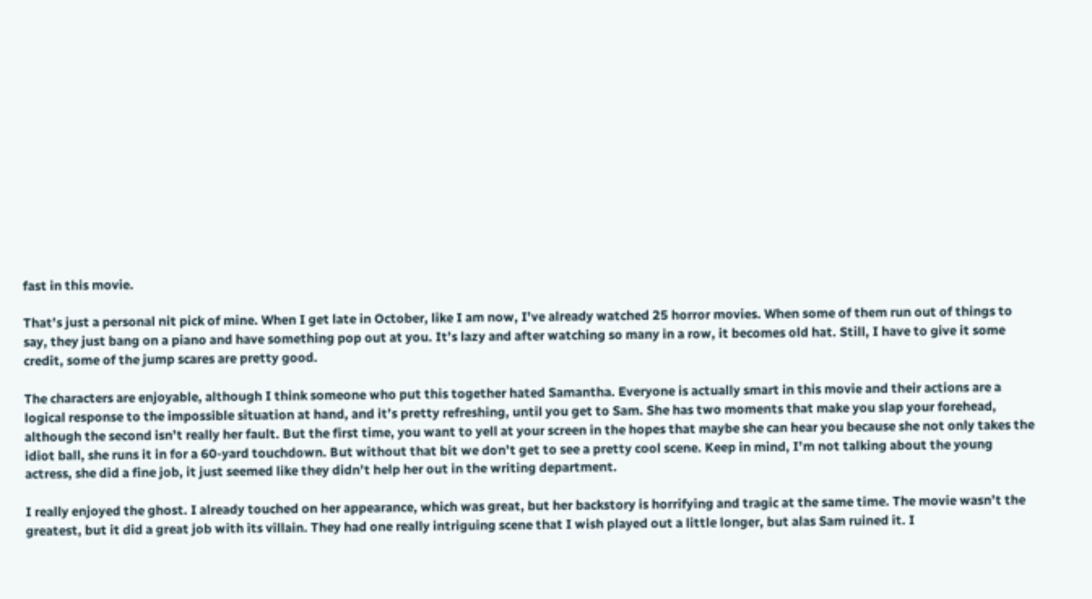fast in this movie.

That’s just a personal nit pick of mine. When I get late in October, like I am now, I’ve already watched 25 horror movies. When some of them run out of things to say, they just bang on a piano and have something pop out at you. It’s lazy and after watching so many in a row, it becomes old hat. Still, I have to give it some credit, some of the jump scares are pretty good.

The characters are enjoyable, although I think someone who put this together hated Samantha. Everyone is actually smart in this movie and their actions are a logical response to the impossible situation at hand, and it’s pretty refreshing, until you get to Sam. She has two moments that make you slap your forehead, although the second isn’t really her fault. But the first time, you want to yell at your screen in the hopes that maybe she can hear you because she not only takes the idiot ball, she runs it in for a 60-yard touchdown. But without that bit we don’t get to see a pretty cool scene. Keep in mind, I’m not talking about the young actress, she did a fine job, it just seemed like they didn’t help her out in the writing department.

I really enjoyed the ghost. I already touched on her appearance, which was great, but her backstory is horrifying and tragic at the same time. The movie wasn’t the greatest, but it did a great job with its villain. They had one really intriguing scene that I wish played out a little longer, but alas Sam ruined it. I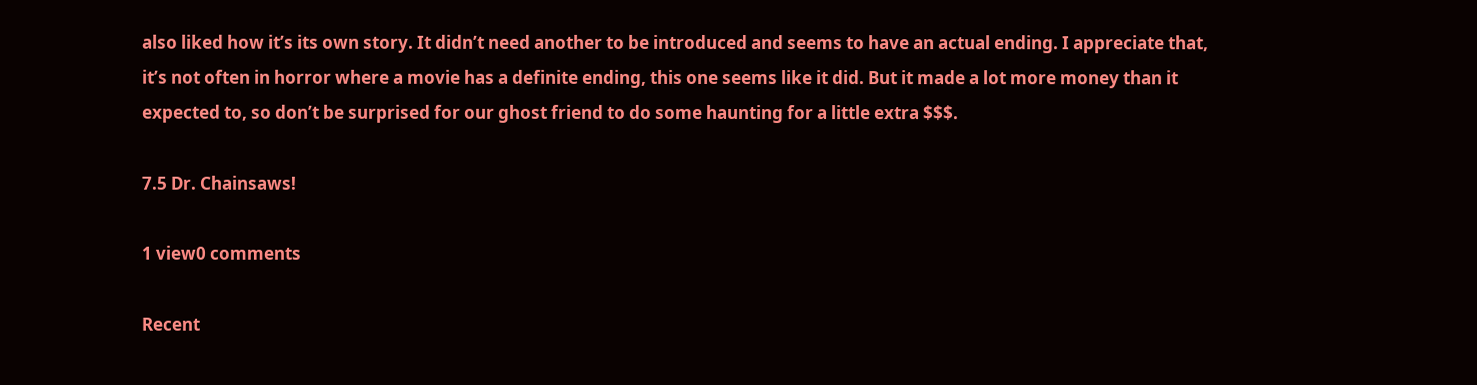also liked how it’s its own story. It didn’t need another to be introduced and seems to have an actual ending. I appreciate that, it’s not often in horror where a movie has a definite ending, this one seems like it did. But it made a lot more money than it expected to, so don’t be surprised for our ghost friend to do some haunting for a little extra $$$.

7.5 Dr. Chainsaws!

1 view0 comments

Recent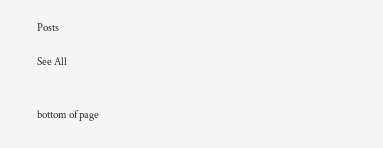Posts

See All


bottom of page